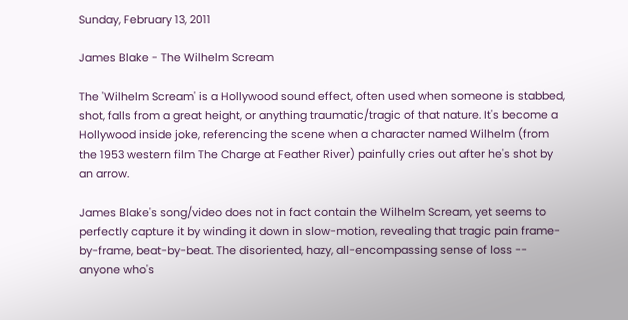Sunday, February 13, 2011

James Blake - The Wilhelm Scream

The 'Wilhelm Scream' is a Hollywood sound effect, often used when someone is stabbed, shot, falls from a great height, or anything traumatic/tragic of that nature. It's become a Hollywood inside joke, referencing the scene when a character named Wilhelm (from the 1953 western film The Charge at Feather River) painfully cries out after he's shot by an arrow.

James Blake's song/video does not in fact contain the Wilhelm Scream, yet seems to perfectly capture it by winding it down in slow-motion, revealing that tragic pain frame-by-frame, beat-by-beat. The disoriented, hazy, all-encompassing sense of loss -- anyone who's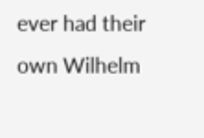ever had their own Wilhelm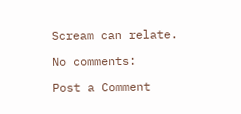Scream can relate.

No comments:

Post a Comment